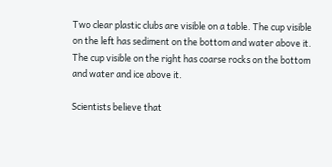Two clear plastic clubs are visible on a table. The cup visible on the left has sediment on the bottom and water above it. The cup visible on the right has coarse rocks on the bottom and water and ice above it.

Scientists believe that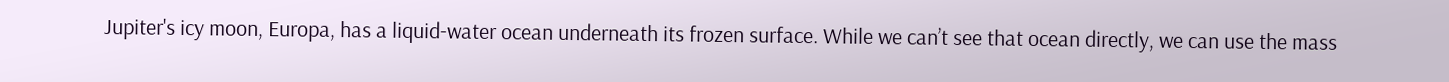Jupiter's icy moon, Europa, has a liquid-water ocean underneath its frozen surface. While we can’t see that ocean directly, we can use the mass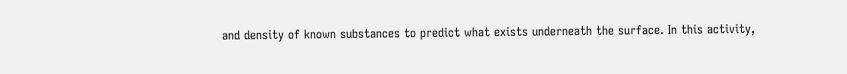and density of known substances to predict what exists underneath the surface. In this activity,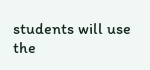students will use the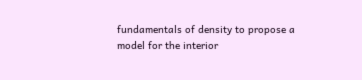fundamentals of density to propose a model for the interior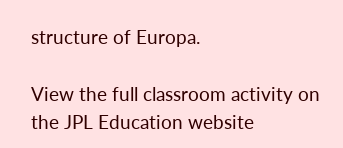structure of Europa.

View the full classroom activity on the JPL Education website